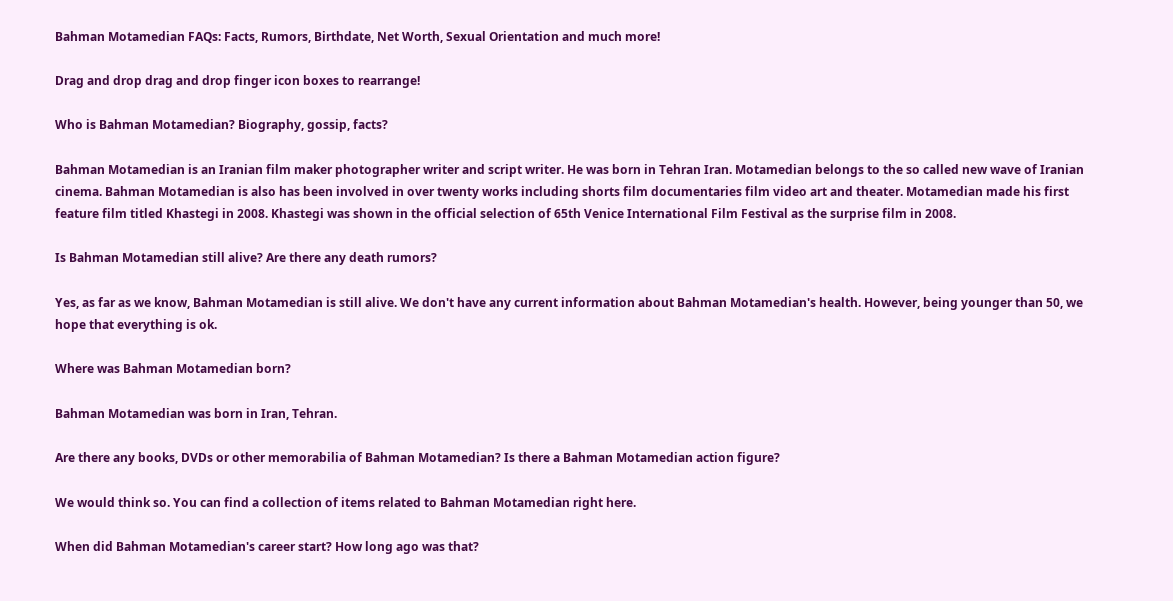Bahman Motamedian FAQs: Facts, Rumors, Birthdate, Net Worth, Sexual Orientation and much more!

Drag and drop drag and drop finger icon boxes to rearrange!

Who is Bahman Motamedian? Biography, gossip, facts?

Bahman Motamedian is an Iranian film maker photographer writer and script writer. He was born in Tehran Iran. Motamedian belongs to the so called new wave of Iranian cinema. Bahman Motamedian is also has been involved in over twenty works including shorts film documentaries film video art and theater. Motamedian made his first feature film titled Khastegi in 2008. Khastegi was shown in the official selection of 65th Venice International Film Festival as the surprise film in 2008.

Is Bahman Motamedian still alive? Are there any death rumors?

Yes, as far as we know, Bahman Motamedian is still alive. We don't have any current information about Bahman Motamedian's health. However, being younger than 50, we hope that everything is ok.

Where was Bahman Motamedian born?

Bahman Motamedian was born in Iran, Tehran.

Are there any books, DVDs or other memorabilia of Bahman Motamedian? Is there a Bahman Motamedian action figure?

We would think so. You can find a collection of items related to Bahman Motamedian right here.

When did Bahman Motamedian's career start? How long ago was that?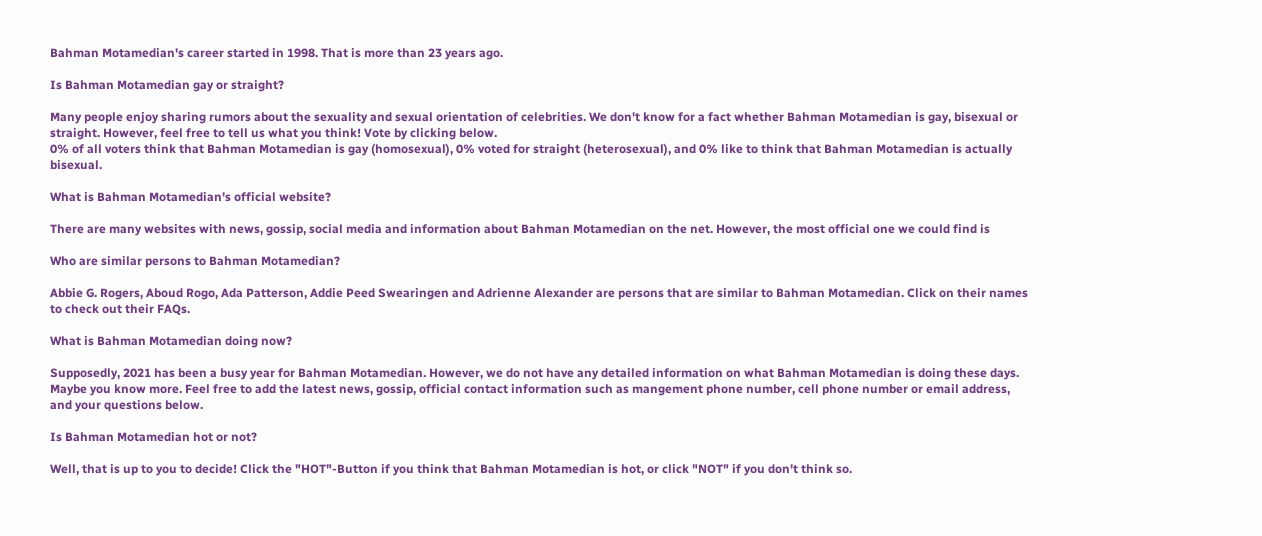Bahman Motamedian's career started in 1998. That is more than 23 years ago.

Is Bahman Motamedian gay or straight?

Many people enjoy sharing rumors about the sexuality and sexual orientation of celebrities. We don't know for a fact whether Bahman Motamedian is gay, bisexual or straight. However, feel free to tell us what you think! Vote by clicking below.
0% of all voters think that Bahman Motamedian is gay (homosexual), 0% voted for straight (heterosexual), and 0% like to think that Bahman Motamedian is actually bisexual.

What is Bahman Motamedian's official website?

There are many websites with news, gossip, social media and information about Bahman Motamedian on the net. However, the most official one we could find is

Who are similar persons to Bahman Motamedian?

Abbie G. Rogers, Aboud Rogo, Ada Patterson, Addie Peed Swearingen and Adrienne Alexander are persons that are similar to Bahman Motamedian. Click on their names to check out their FAQs.

What is Bahman Motamedian doing now?

Supposedly, 2021 has been a busy year for Bahman Motamedian. However, we do not have any detailed information on what Bahman Motamedian is doing these days. Maybe you know more. Feel free to add the latest news, gossip, official contact information such as mangement phone number, cell phone number or email address, and your questions below.

Is Bahman Motamedian hot or not?

Well, that is up to you to decide! Click the "HOT"-Button if you think that Bahman Motamedian is hot, or click "NOT" if you don't think so.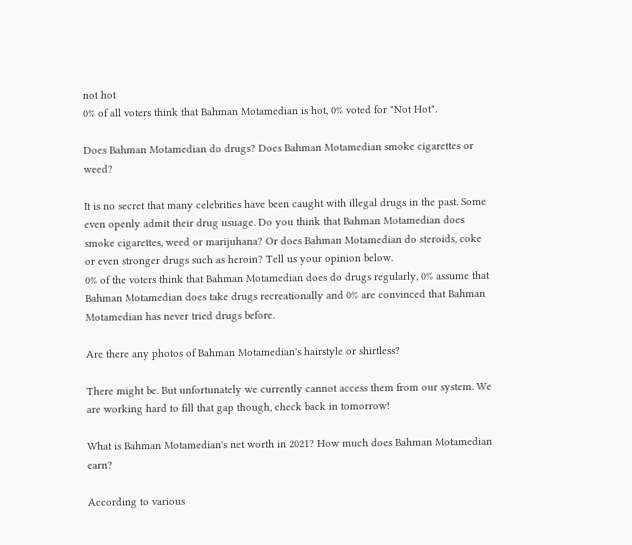not hot
0% of all voters think that Bahman Motamedian is hot, 0% voted for "Not Hot".

Does Bahman Motamedian do drugs? Does Bahman Motamedian smoke cigarettes or weed?

It is no secret that many celebrities have been caught with illegal drugs in the past. Some even openly admit their drug usuage. Do you think that Bahman Motamedian does smoke cigarettes, weed or marijuhana? Or does Bahman Motamedian do steroids, coke or even stronger drugs such as heroin? Tell us your opinion below.
0% of the voters think that Bahman Motamedian does do drugs regularly, 0% assume that Bahman Motamedian does take drugs recreationally and 0% are convinced that Bahman Motamedian has never tried drugs before.

Are there any photos of Bahman Motamedian's hairstyle or shirtless?

There might be. But unfortunately we currently cannot access them from our system. We are working hard to fill that gap though, check back in tomorrow!

What is Bahman Motamedian's net worth in 2021? How much does Bahman Motamedian earn?

According to various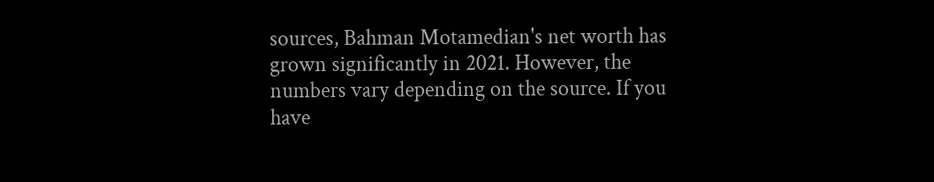sources, Bahman Motamedian's net worth has grown significantly in 2021. However, the numbers vary depending on the source. If you have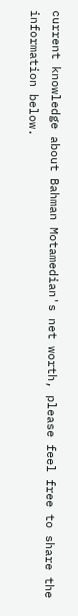current knowledge about Bahman Motamedian's net worth, please feel free to share the information below.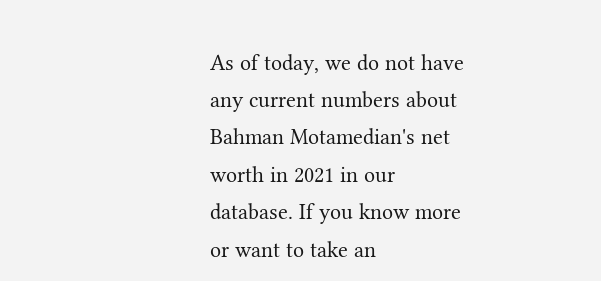As of today, we do not have any current numbers about Bahman Motamedian's net worth in 2021 in our database. If you know more or want to take an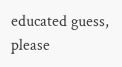educated guess, please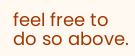feel free to do so above.